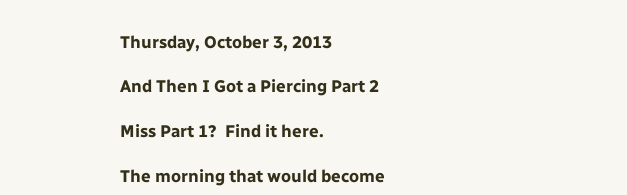Thursday, October 3, 2013

And Then I Got a Piercing Part 2

Miss Part 1?  Find it here.

The morning that would become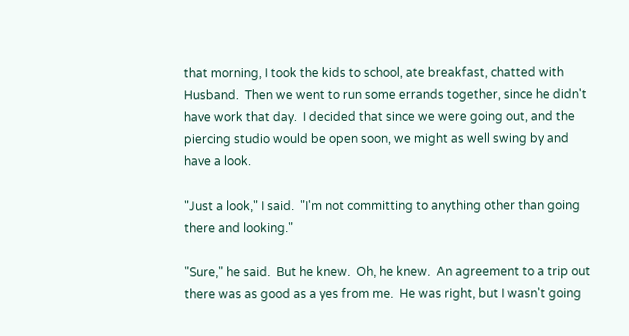that morning, I took the kids to school, ate breakfast, chatted with Husband.  Then we went to run some errands together, since he didn't have work that day.  I decided that since we were going out, and the piercing studio would be open soon, we might as well swing by and have a look.

"Just a look," I said.  "I'm not committing to anything other than going there and looking."

"Sure," he said.  But he knew.  Oh, he knew.  An agreement to a trip out there was as good as a yes from me.  He was right, but I wasn't going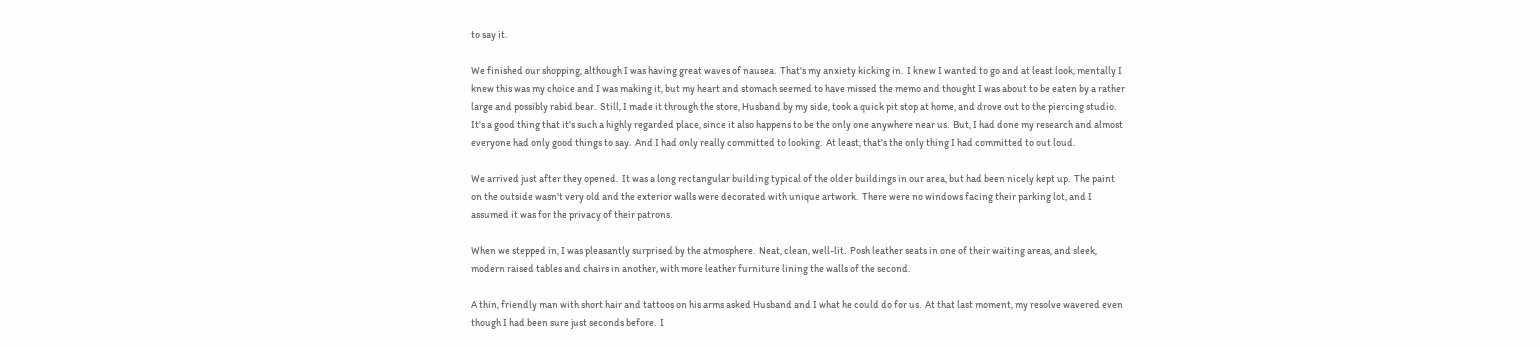to say it.

We finished our shopping, although I was having great waves of nausea.  That's my anxiety kicking in.  I knew I wanted to go and at least look, mentally I knew this was my choice and I was making it, but my heart and stomach seemed to have missed the memo and thought I was about to be eaten by a rather large and possibly rabid bear.  Still, I made it through the store, Husband by my side, took a quick pit stop at home, and drove out to the piercing studio.  It's a good thing that it's such a highly regarded place, since it also happens to be the only one anywhere near us.  But, I had done my research and almost everyone had only good things to say.  And I had only really committed to looking.  At least, that's the only thing I had committed to out loud.

We arrived just after they opened.  It was a long rectangular building typical of the older buildings in our area, but had been nicely kept up.  The paint on the outside wasn't very old and the exterior walls were decorated with unique artwork.  There were no windows facing their parking lot, and I assumed it was for the privacy of their patrons.

When we stepped in, I was pleasantly surprised by the atmosphere.  Neat, clean, well-lit.  Posh leather seats in one of their waiting areas, and sleek, modern raised tables and chairs in another, with more leather furniture lining the walls of the second.

A thin, friendly man with short hair and tattoos on his arms asked Husband and I what he could do for us.  At that last moment, my resolve wavered even though I had been sure just seconds before.  I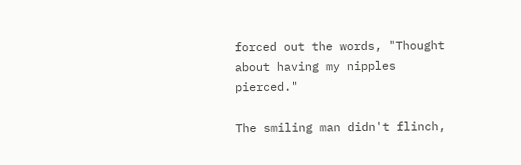forced out the words, "Thought about having my nipples pierced."

The smiling man didn't flinch,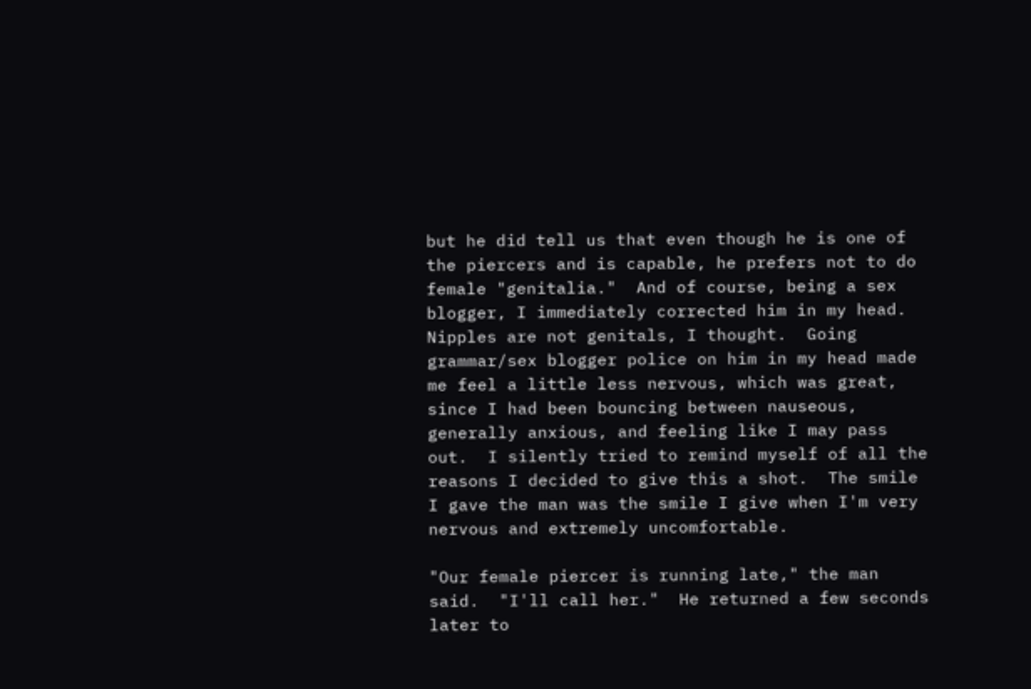but he did tell us that even though he is one of the piercers and is capable, he prefers not to do female "genitalia."  And of course, being a sex blogger, I immediately corrected him in my head. Nipples are not genitals, I thought.  Going grammar/sex blogger police on him in my head made me feel a little less nervous, which was great, since I had been bouncing between nauseous, generally anxious, and feeling like I may pass out.  I silently tried to remind myself of all the reasons I decided to give this a shot.  The smile I gave the man was the smile I give when I'm very nervous and extremely uncomfortable.

"Our female piercer is running late," the man said.  "I'll call her."  He returned a few seconds later to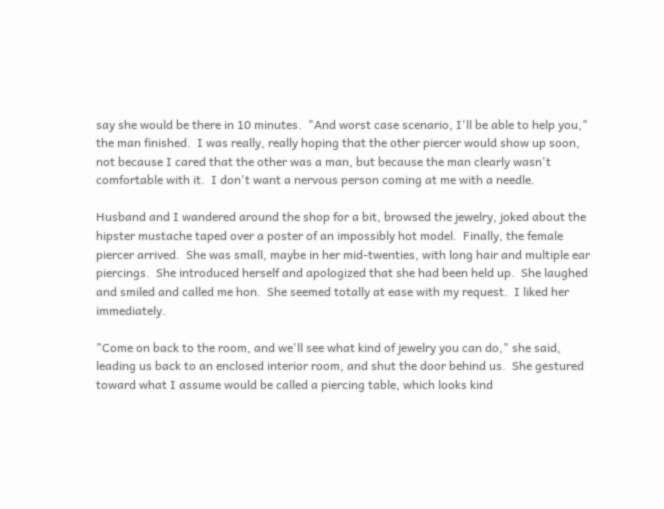say she would be there in 10 minutes.  "And worst case scenario, I'll be able to help you," the man finished.  I was really, really hoping that the other piercer would show up soon, not because I cared that the other was a man, but because the man clearly wasn't comfortable with it.  I don't want a nervous person coming at me with a needle.

Husband and I wandered around the shop for a bit, browsed the jewelry, joked about the hipster mustache taped over a poster of an impossibly hot model.  Finally, the female piercer arrived.  She was small, maybe in her mid-twenties, with long hair and multiple ear piercings.  She introduced herself and apologized that she had been held up.  She laughed and smiled and called me hon.  She seemed totally at ease with my request.  I liked her immediately.

"Come on back to the room, and we'll see what kind of jewelry you can do," she said, leading us back to an enclosed interior room, and shut the door behind us.  She gestured toward what I assume would be called a piercing table, which looks kind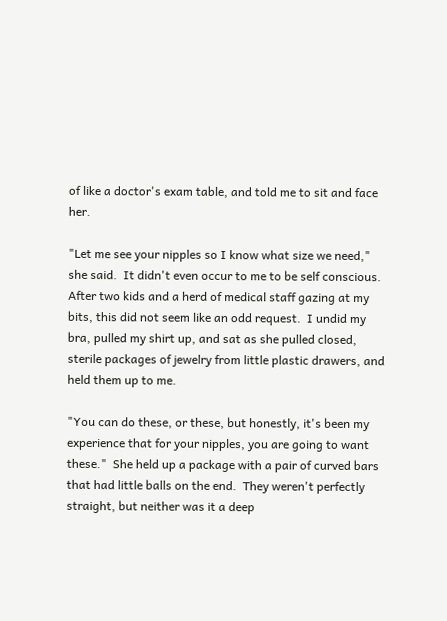of like a doctor's exam table, and told me to sit and face her.

"Let me see your nipples so I know what size we need," she said.  It didn't even occur to me to be self conscious.  After two kids and a herd of medical staff gazing at my bits, this did not seem like an odd request.  I undid my bra, pulled my shirt up, and sat as she pulled closed, sterile packages of jewelry from little plastic drawers, and held them up to me.

"You can do these, or these, but honestly, it's been my experience that for your nipples, you are going to want these."  She held up a package with a pair of curved bars that had little balls on the end.  They weren't perfectly straight, but neither was it a deep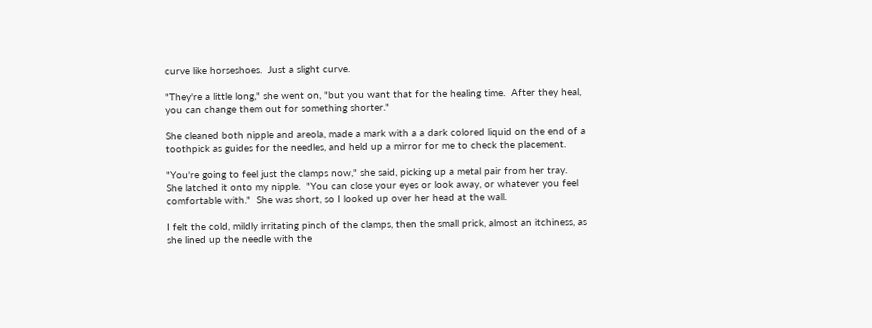curve like horseshoes.  Just a slight curve.

"They're a little long," she went on, "but you want that for the healing time.  After they heal, you can change them out for something shorter."

She cleaned both nipple and areola, made a mark with a a dark colored liquid on the end of a toothpick as guides for the needles, and held up a mirror for me to check the placement.

"You're going to feel just the clamps now," she said, picking up a metal pair from her tray.  She latched it onto my nipple.  "You can close your eyes or look away, or whatever you feel comfortable with."  She was short, so I looked up over her head at the wall.

I felt the cold, mildly irritating pinch of the clamps, then the small prick, almost an itchiness, as she lined up the needle with the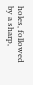holes, followed by a sharp,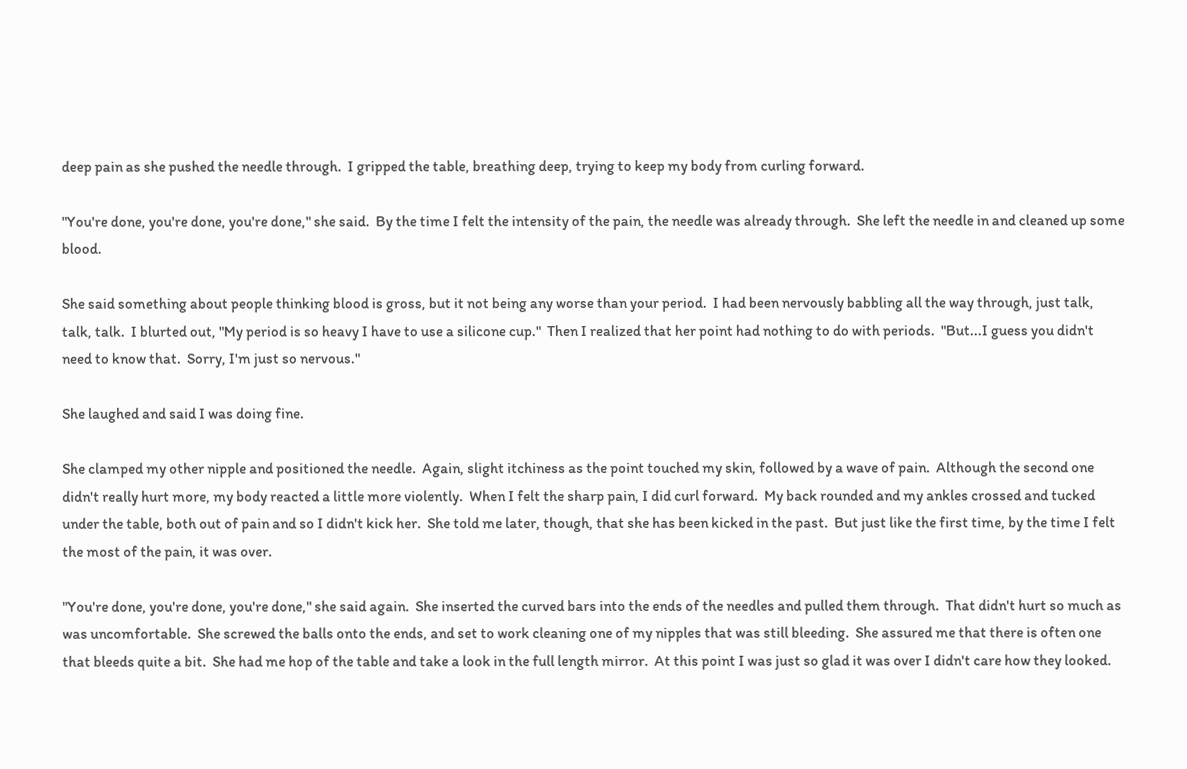deep pain as she pushed the needle through.  I gripped the table, breathing deep, trying to keep my body from curling forward.

"You're done, you're done, you're done," she said.  By the time I felt the intensity of the pain, the needle was already through.  She left the needle in and cleaned up some blood.

She said something about people thinking blood is gross, but it not being any worse than your period.  I had been nervously babbling all the way through, just talk, talk, talk.  I blurted out, "My period is so heavy I have to use a silicone cup."  Then I realized that her point had nothing to do with periods.  "But...I guess you didn't need to know that.  Sorry, I'm just so nervous."

She laughed and said I was doing fine.

She clamped my other nipple and positioned the needle.  Again, slight itchiness as the point touched my skin, followed by a wave of pain.  Although the second one didn't really hurt more, my body reacted a little more violently.  When I felt the sharp pain, I did curl forward.  My back rounded and my ankles crossed and tucked under the table, both out of pain and so I didn't kick her.  She told me later, though, that she has been kicked in the past.  But just like the first time, by the time I felt the most of the pain, it was over.

"You're done, you're done, you're done," she said again.  She inserted the curved bars into the ends of the needles and pulled them through.  That didn't hurt so much as was uncomfortable.  She screwed the balls onto the ends, and set to work cleaning one of my nipples that was still bleeding.  She assured me that there is often one that bleeds quite a bit.  She had me hop of the table and take a look in the full length mirror.  At this point I was just so glad it was over I didn't care how they looked.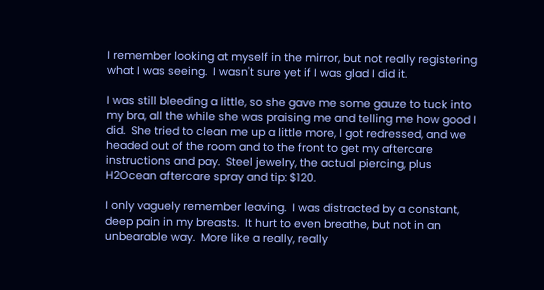I remember looking at myself in the mirror, but not really registering what I was seeing.  I wasn't sure yet if I was glad I did it.

I was still bleeding a little, so she gave me some gauze to tuck into my bra, all the while she was praising me and telling me how good I did.  She tried to clean me up a little more, I got redressed, and we headed out of the room and to the front to get my aftercare instructions and pay.  Steel jewelry, the actual piercing, plus H2Ocean aftercare spray and tip: $120.

I only vaguely remember leaving.  I was distracted by a constant, deep pain in my breasts.  It hurt to even breathe, but not in an unbearable way.  More like a really, really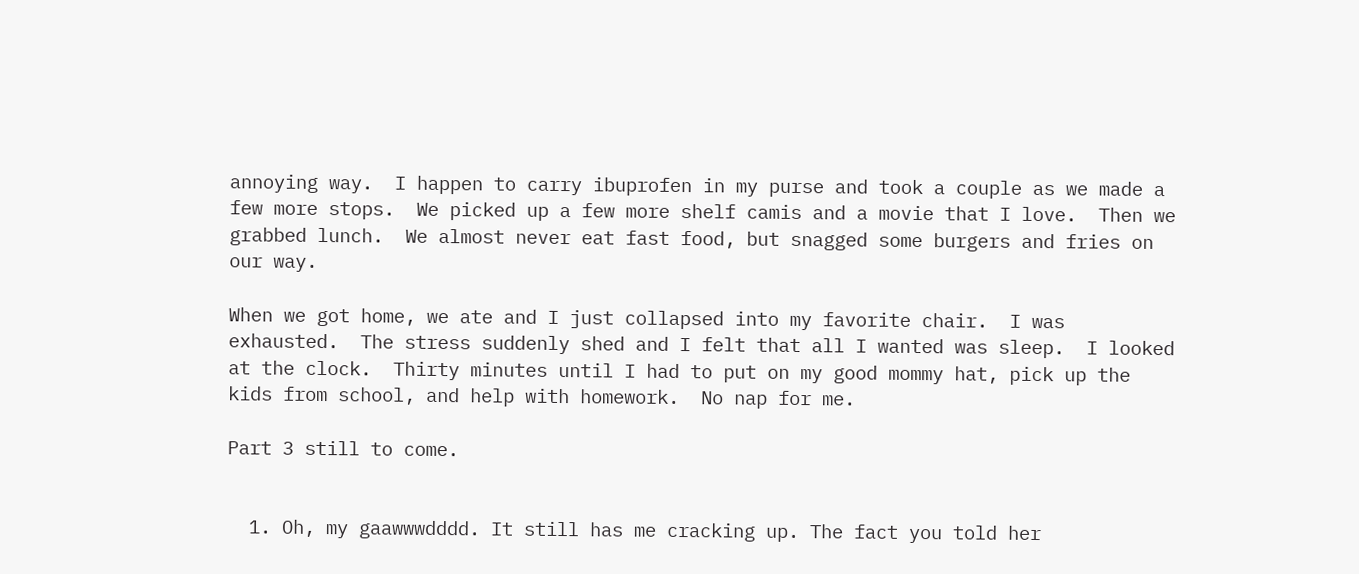annoying way.  I happen to carry ibuprofen in my purse and took a couple as we made a few more stops.  We picked up a few more shelf camis and a movie that I love.  Then we grabbed lunch.  We almost never eat fast food, but snagged some burgers and fries on our way.

When we got home, we ate and I just collapsed into my favorite chair.  I was exhausted.  The stress suddenly shed and I felt that all I wanted was sleep.  I looked at the clock.  Thirty minutes until I had to put on my good mommy hat, pick up the kids from school, and help with homework.  No nap for me.

Part 3 still to come.


  1. Oh, my gaawwwdddd. It still has me cracking up. The fact you told her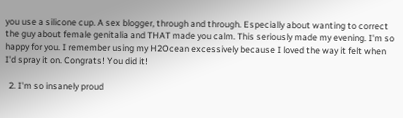you use a silicone cup. A sex blogger, through and through. Especially about wanting to correct the guy about female genitalia and THAT made you calm. This seriously made my evening. I'm so happy for you. I remember using my H2Ocean excessively because I loved the way it felt when I'd spray it on. Congrats! You did it!

  2. I'm so insanely proud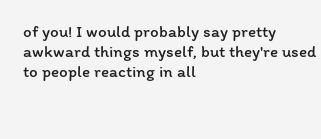of you! I would probably say pretty awkward things myself, but they're used to people reacting in all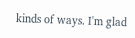kinds of ways. I'm glad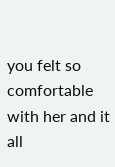you felt so comfortable with her and it all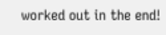worked out in the end!